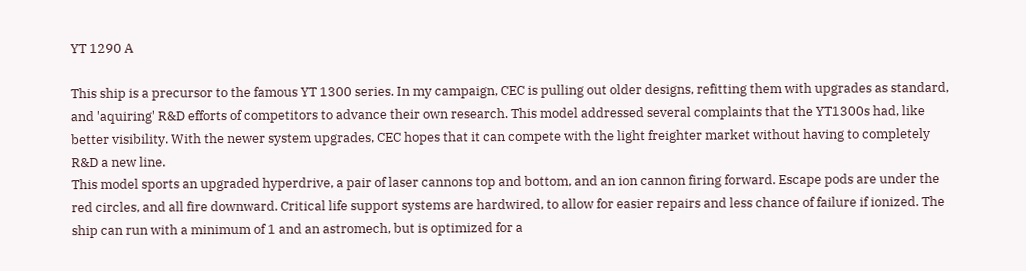YT 1290 A

This ship is a precursor to the famous YT 1300 series. In my campaign, CEC is pulling out older designs, refitting them with upgrades as standard, and 'aquiring' R&D efforts of competitors to advance their own research. This model addressed several complaints that the YT1300s had, like better visibility. With the newer system upgrades, CEC hopes that it can compete with the light freighter market without having to completely R&D a new line.
This model sports an upgraded hyperdrive, a pair of laser cannons top and bottom, and an ion cannon firing forward. Escape pods are under the red circles, and all fire downward. Critical life support systems are hardwired, to allow for easier repairs and less chance of failure if ionized. The ship can run with a minimum of 1 and an astromech, but is optimized for a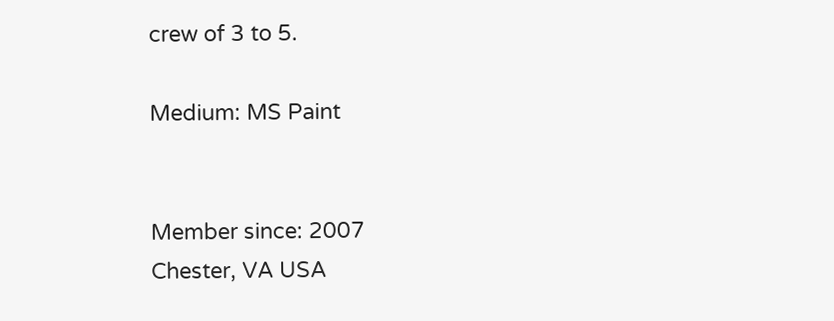crew of 3 to 5.

Medium: MS Paint


Member since: 2007
Chester, VA USA